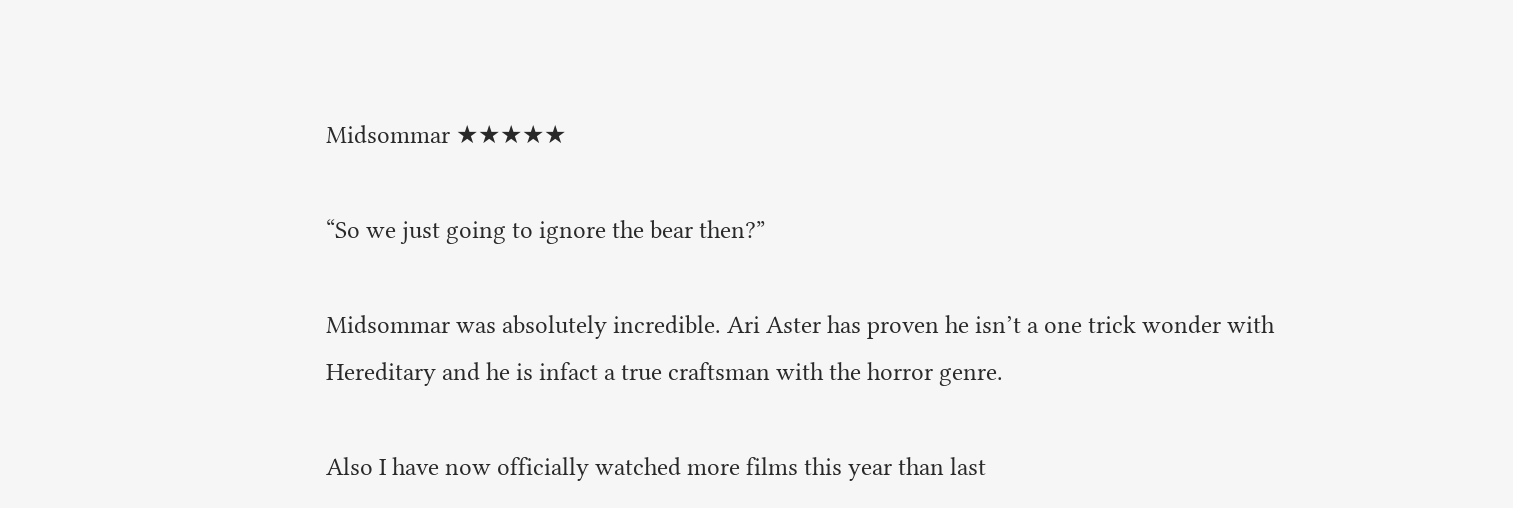Midsommar ★★★★★

“So we just going to ignore the bear then?”

Midsommar was absolutely incredible. Ari Aster has proven he isn’t a one trick wonder with Hereditary and he is infact a true craftsman with the horror genre.

Also I have now officially watched more films this year than last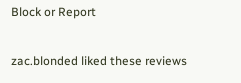Block or Report

zac.blonded liked these reviews